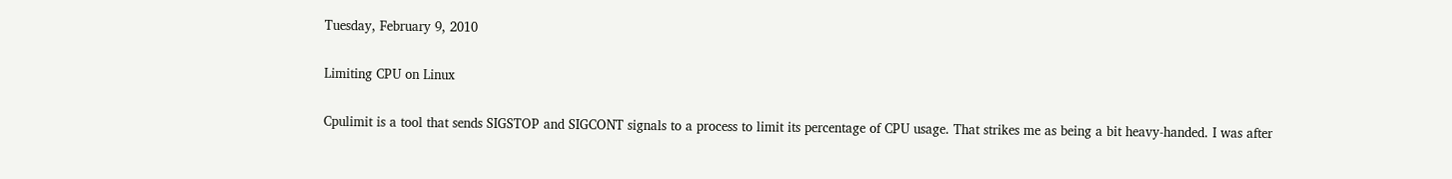Tuesday, February 9, 2010

Limiting CPU on Linux

Cpulimit is a tool that sends SIGSTOP and SIGCONT signals to a process to limit its percentage of CPU usage. That strikes me as being a bit heavy-handed. I was after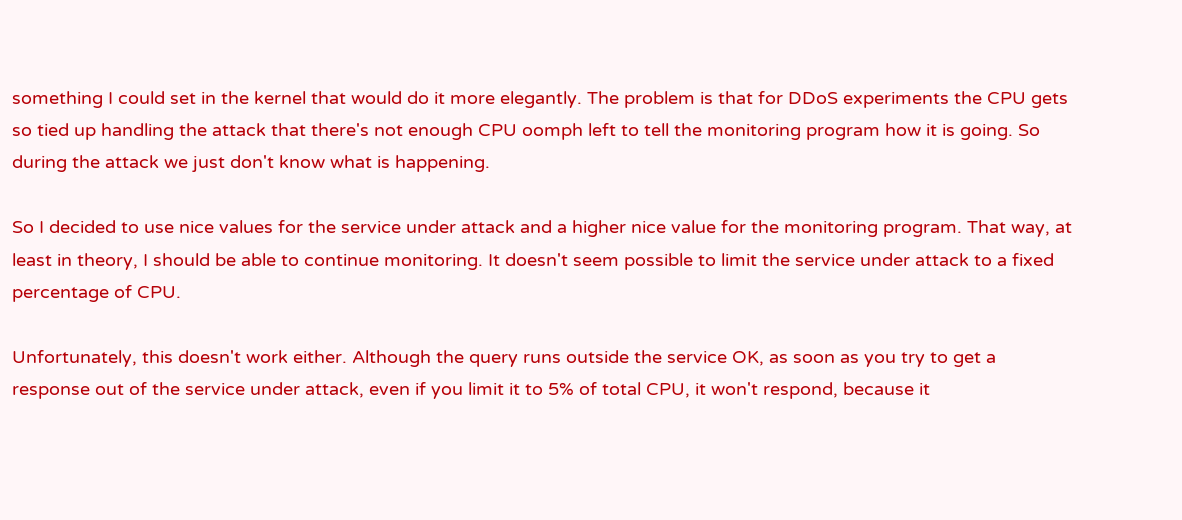something I could set in the kernel that would do it more elegantly. The problem is that for DDoS experiments the CPU gets so tied up handling the attack that there's not enough CPU oomph left to tell the monitoring program how it is going. So during the attack we just don't know what is happening.

So I decided to use nice values for the service under attack and a higher nice value for the monitoring program. That way, at least in theory, I should be able to continue monitoring. It doesn't seem possible to limit the service under attack to a fixed percentage of CPU.

Unfortunately, this doesn't work either. Although the query runs outside the service OK, as soon as you try to get a response out of the service under attack, even if you limit it to 5% of total CPU, it won't respond, because it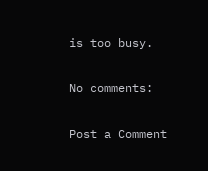is too busy.

No comments:

Post a Comment